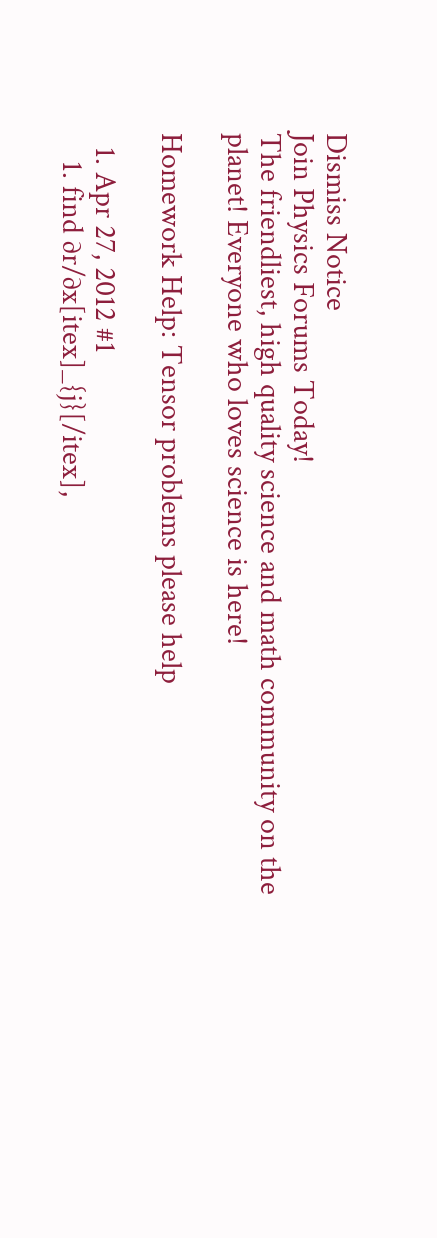Dismiss Notice
Join Physics Forums Today!
The friendliest, high quality science and math community on the planet! Everyone who loves science is here!

Homework Help: Tensor problems please help

  1. Apr 27, 2012 #1
    1. find ∂r/∂x[itex]_{j}[/itex],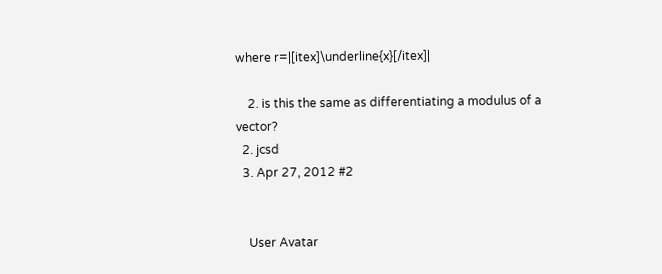where r=|[itex]\underline{x}[/itex]|

    2. is this the same as differentiating a modulus of a vector?
  2. jcsd
  3. Apr 27, 2012 #2


    User Avatar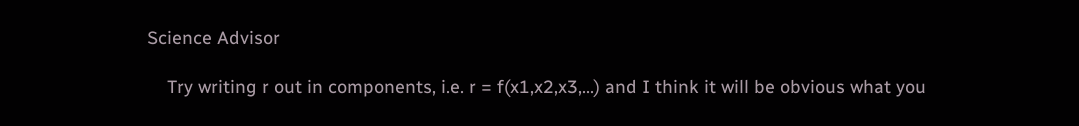Science Advisor

    Try writing r out in components, i.e. r = f(x1,x2,x3,...) and I think it will be obvious what you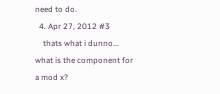need to do.
  4. Apr 27, 2012 #3
    thats what i dunno... what is the component for a mod x?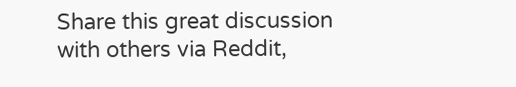Share this great discussion with others via Reddit,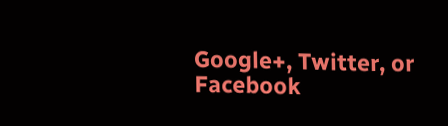Google+, Twitter, or Facebook